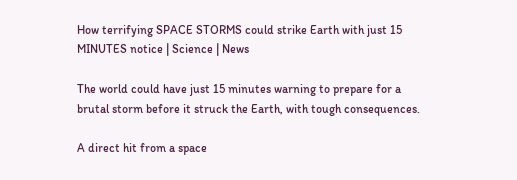How terrifying SPACE STORMS could strike Earth with just 15 MINUTES notice | Science | News

The world could have just 15 minutes warning to prepare for a brutal storm before it struck the Earth, with tough consequences.

A direct hit from a space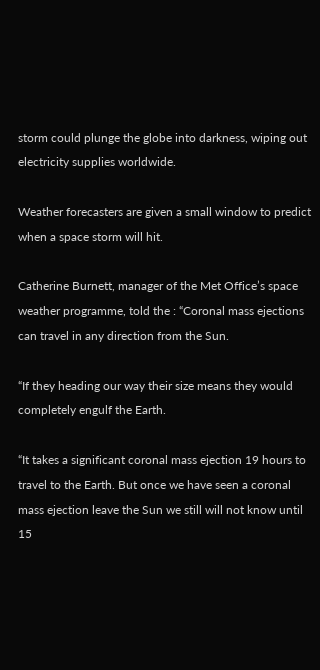storm could plunge the globe into darkness, wiping out electricity supplies worldwide.

Weather forecasters are given a small window to predict when a space storm will hit.

Catherine Burnett, manager of the Met Office’s space weather programme, told the : “Coronal mass ejections can travel in any direction from the Sun.

“If they heading our way their size means they would completely engulf the Earth.

“It takes a significant coronal mass ejection 19 hours to travel to the Earth. But once we have seen a coronal mass ejection leave the Sun we still will not know until 15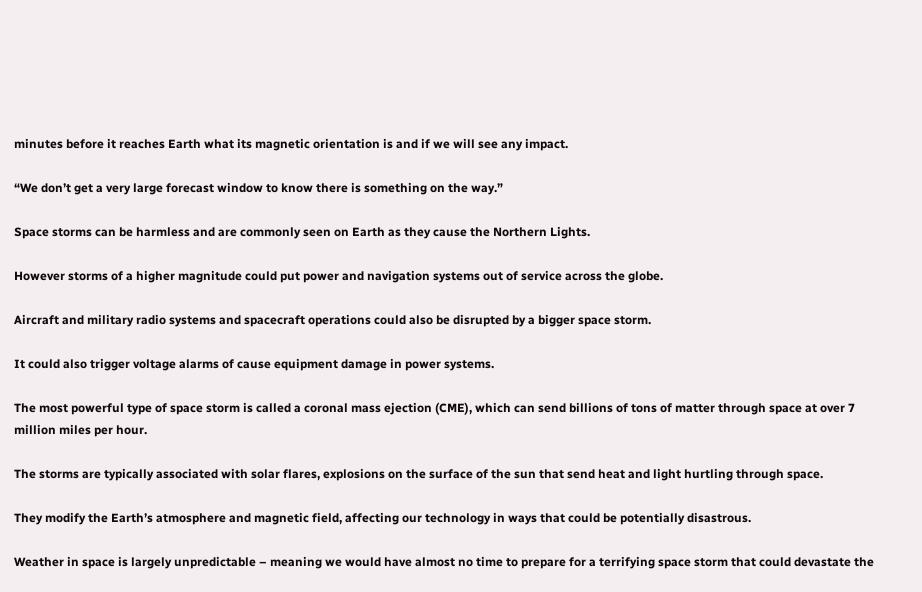minutes before it reaches Earth what its magnetic orientation is and if we will see any impact.

“We don’t get a very large forecast window to know there is something on the way.”

Space storms can be harmless and are commonly seen on Earth as they cause the Northern Lights.

However storms of a higher magnitude could put power and navigation systems out of service across the globe.

Aircraft and military radio systems and spacecraft operations could also be disrupted by a bigger space storm.

It could also trigger voltage alarms of cause equipment damage in power systems.

The most powerful type of space storm is called a coronal mass ejection (CME), which can send billions of tons of matter through space at over 7 million miles per hour.

The storms are typically associated with solar flares, explosions on the surface of the sun that send heat and light hurtling through space.

They modify the Earth’s atmosphere and magnetic field, affecting our technology in ways that could be potentially disastrous.

Weather in space is largely unpredictable – meaning we would have almost no time to prepare for a terrifying space storm that could devastate the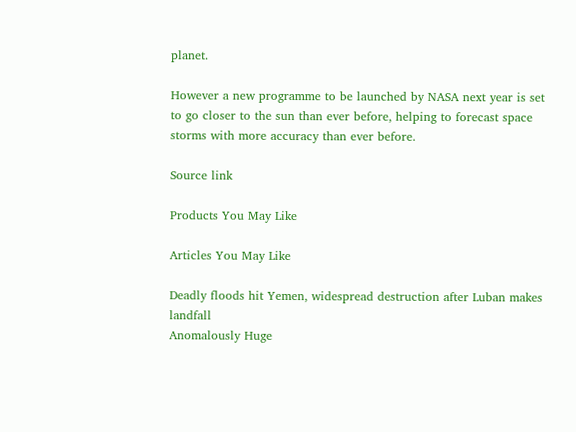planet.

However a new programme to be launched by NASA next year is set to go closer to the sun than ever before, helping to forecast space storms with more accuracy than ever before.

Source link

Products You May Like

Articles You May Like

Deadly floods hit Yemen, widespread destruction after Luban makes landfall
Anomalously Huge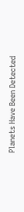Planets Have Been Detected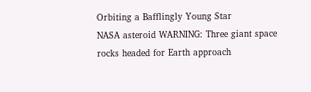Orbiting a Bafflingly Young Star
NASA asteroid WARNING: Three giant space rocks headed for Earth approach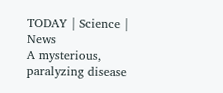TODAY | Science | News
A mysterious, paralyzing disease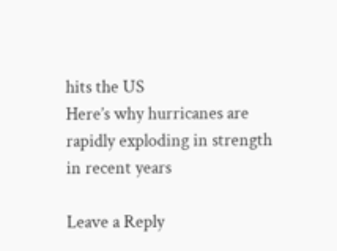hits the US
Here’s why hurricanes are rapidly exploding in strength in recent years

Leave a Reply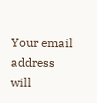Your email address will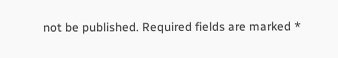not be published. Required fields are marked *